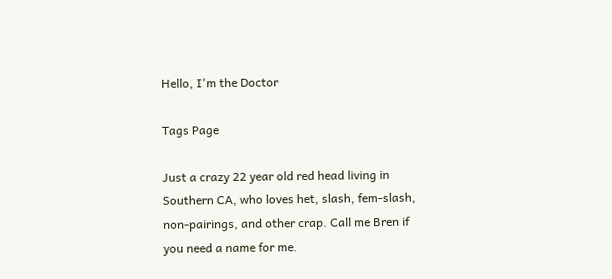Hello, I'm the Doctor

Tags Page

Just a crazy 22 year old red head living in Southern CA, who loves het, slash, fem-slash, non-pairings, and other crap. Call me Bren if you need a name for me.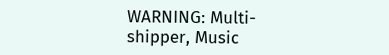WARNING: Multi-shipper, Music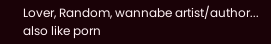Lover, Random, wannabe artist/author... also like porn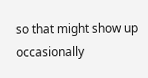so that might show up occasionally